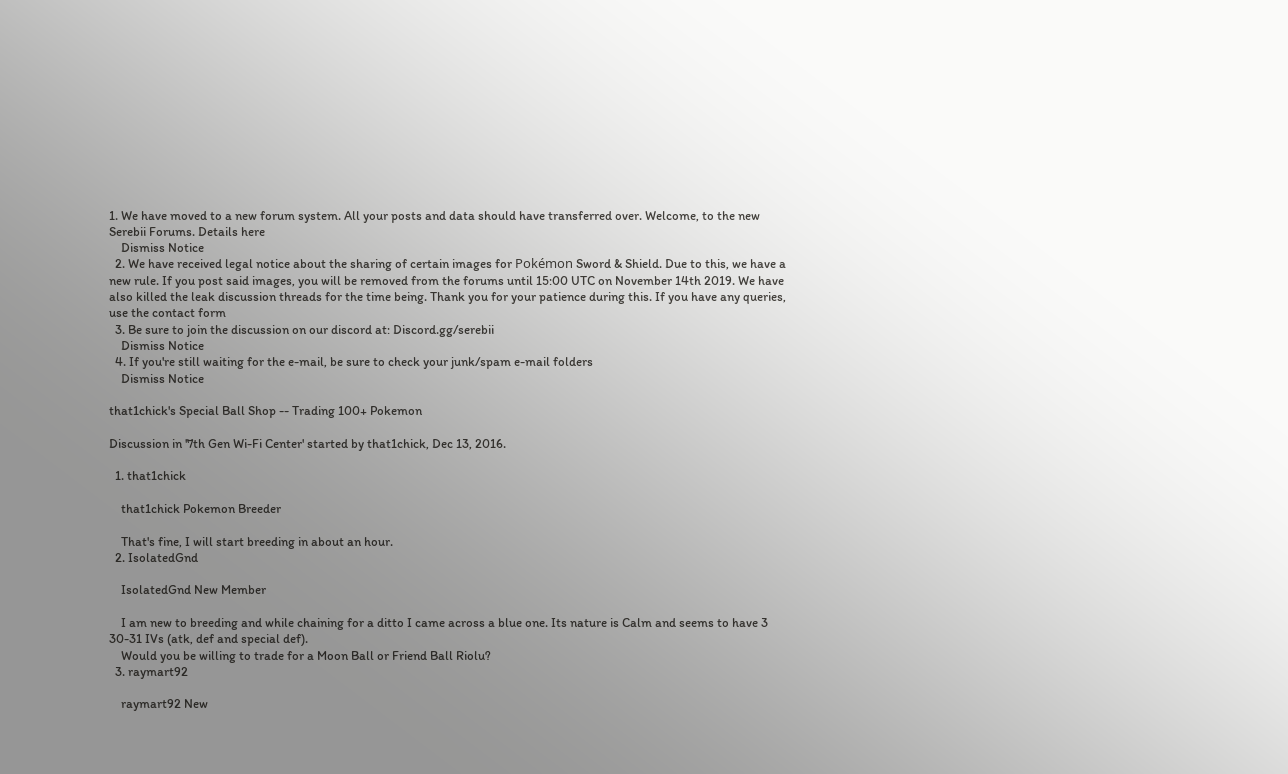1. We have moved to a new forum system. All your posts and data should have transferred over. Welcome, to the new Serebii Forums. Details here
    Dismiss Notice
  2. We have received legal notice about the sharing of certain images for Pokémon Sword & Shield. Due to this, we have a new rule. If you post said images, you will be removed from the forums until 15:00 UTC on November 14th 2019. We have also killed the leak discussion threads for the time being. Thank you for your patience during this. If you have any queries, use the contact form
  3. Be sure to join the discussion on our discord at: Discord.gg/serebii
    Dismiss Notice
  4. If you're still waiting for the e-mail, be sure to check your junk/spam e-mail folders
    Dismiss Notice

that1chick's Special Ball Shop -- Trading 100+ Pokemon

Discussion in '7th Gen Wi-Fi Center' started by that1chick, Dec 13, 2016.

  1. that1chick

    that1chick Pokemon Breeder

    That's fine, I will start breeding in about an hour.
  2. IsolatedGnd

    IsolatedGnd New Member

    I am new to breeding and while chaining for a ditto I came across a blue one. Its nature is Calm and seems to have 3 30-31 IVs (atk, def and special def).
    Would you be willing to trade for a Moon Ball or Friend Ball Riolu?
  3. raymart92

    raymart92 New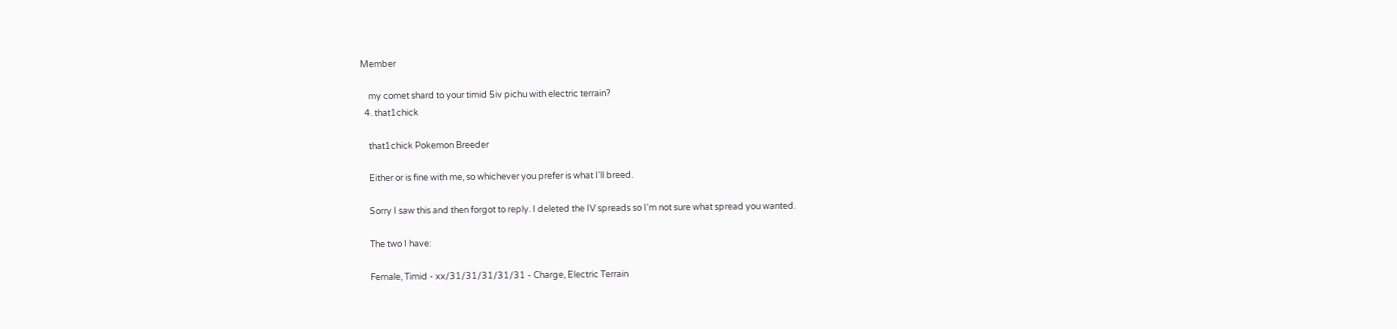Member

    my comet shard to your timid 5iv pichu with electric terrain?
  4. that1chick

    that1chick Pokemon Breeder

    Either or is fine with me, so whichever you prefer is what I'll breed.

    Sorry I saw this and then forgot to reply. I deleted the IV spreads so I'm not sure what spread you wanted.

    The two I have:

    Female, Timid - xx/31/31/31/31/31 - Charge, Electric Terrain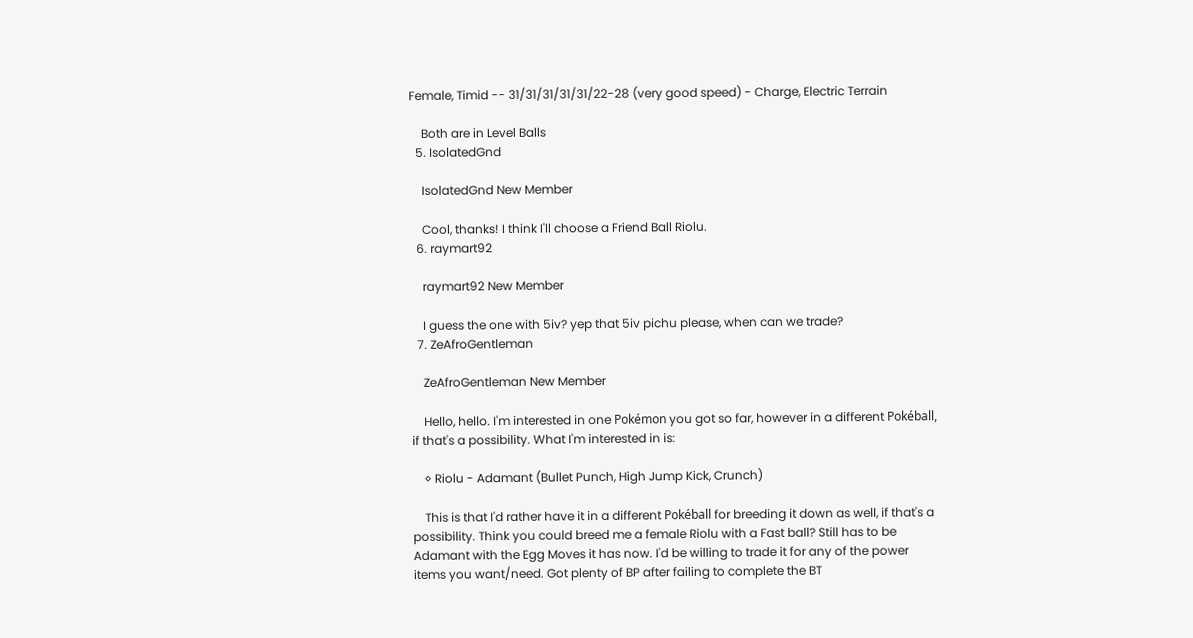Female, Timid -- 31/31/31/31/31/22-28 (very good speed) - Charge, Electric Terrain

    Both are in Level Balls
  5. IsolatedGnd

    IsolatedGnd New Member

    Cool, thanks! I think I'll choose a Friend Ball Riolu.
  6. raymart92

    raymart92 New Member

    I guess the one with 5iv? yep that 5iv pichu please, when can we trade?
  7. ZeAfroGentleman

    ZeAfroGentleman New Member

    Hello, hello. I'm interested in one Pokémon you got so far, however in a different Pokéball, if that's a possibility. What I'm interested in is:

    ◊ Riolu - Adamant (Bullet Punch, High Jump Kick, Crunch)

    This is that I'd rather have it in a different Pokéball for breeding it down as well, if that's a possibility. Think you could breed me a female Riolu with a Fast ball? Still has to be Adamant with the Egg Moves it has now. I'd be willing to trade it for any of the power items you want/need. Got plenty of BP after failing to complete the BT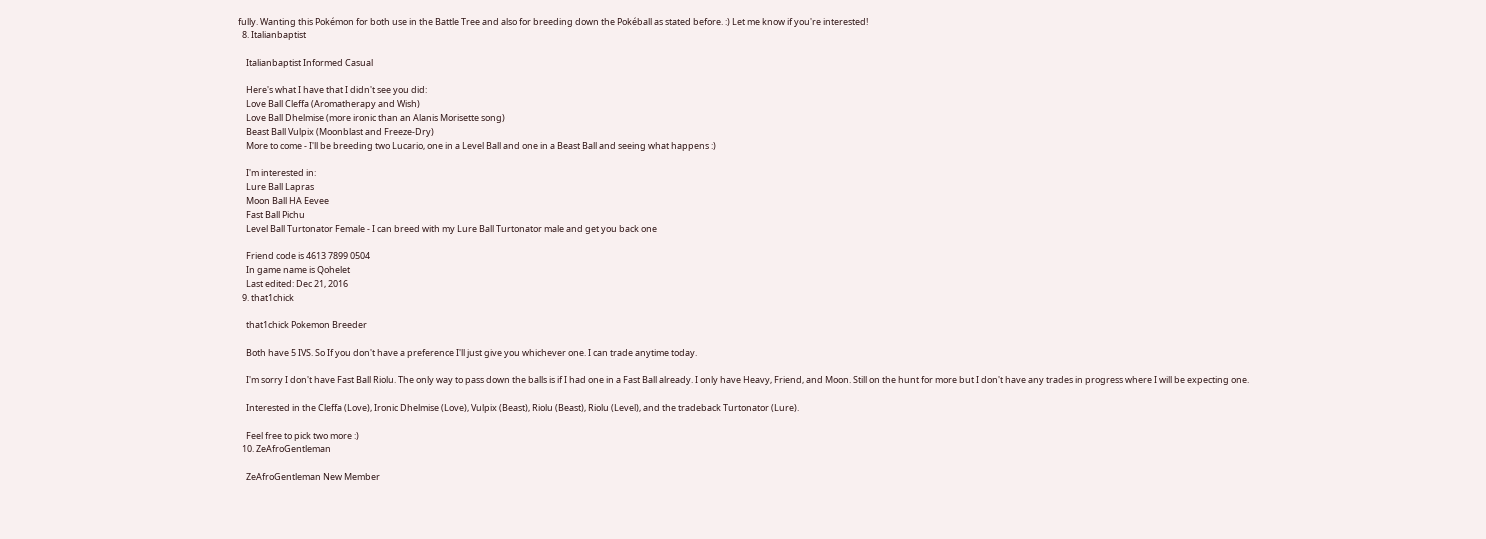fully. Wanting this Pokémon for both use in the Battle Tree and also for breeding down the Pokéball as stated before. :) Let me know if you're interested!
  8. Italianbaptist

    Italianbaptist Informed Casual

    Here's what I have that I didn't see you did:
    Love Ball Cleffa (Aromatherapy and Wish)
    Love Ball Dhelmise (more ironic than an Alanis Morisette song)
    Beast Ball Vulpix (Moonblast and Freeze-Dry)
    More to come - I'll be breeding two Lucario, one in a Level Ball and one in a Beast Ball and seeing what happens :)

    I'm interested in:
    Lure Ball Lapras
    Moon Ball HA Eevee
    Fast Ball Pichu
    Level Ball Turtonator Female - I can breed with my Lure Ball Turtonator male and get you back one

    Friend code is 4613 7899 0504
    In game name is Qohelet
    Last edited: Dec 21, 2016
  9. that1chick

    that1chick Pokemon Breeder

    Both have 5 IVS. So If you don't have a preference I'll just give you whichever one. I can trade anytime today.

    I'm sorry I don't have Fast Ball Riolu. The only way to pass down the balls is if I had one in a Fast Ball already. I only have Heavy, Friend, and Moon. Still on the hunt for more but I don't have any trades in progress where I will be expecting one.

    Interested in the Cleffa (Love), Ironic Dhelmise (Love), Vulpix (Beast), Riolu (Beast), Riolu (Level), and the tradeback Turtonator (Lure).

    Feel free to pick two more :)
  10. ZeAfroGentleman

    ZeAfroGentleman New Member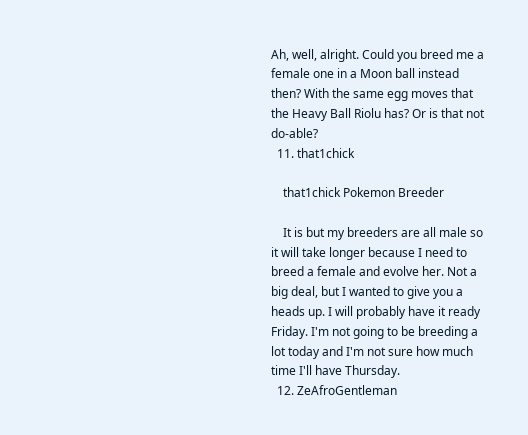Ah, well, alright. Could you breed me a female one in a Moon ball instead then? With the same egg moves that the Heavy Ball Riolu has? Or is that not do-able?
  11. that1chick

    that1chick Pokemon Breeder

    It is but my breeders are all male so it will take longer because I need to breed a female and evolve her. Not a big deal, but I wanted to give you a heads up. I will probably have it ready Friday. I'm not going to be breeding a lot today and I'm not sure how much time I'll have Thursday.
  12. ZeAfroGentleman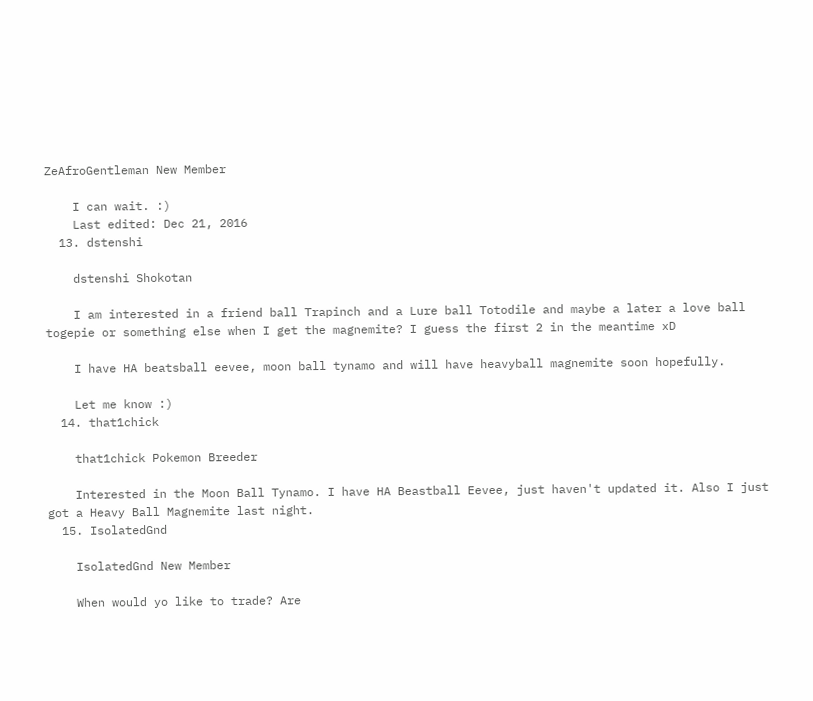ZeAfroGentleman New Member

    I can wait. :)
    Last edited: Dec 21, 2016
  13. dstenshi

    dstenshi Shokotan

    I am interested in a friend ball Trapinch and a Lure ball Totodile and maybe a later a love ball togepie or something else when I get the magnemite? I guess the first 2 in the meantime xD

    I have HA beatsball eevee, moon ball tynamo and will have heavyball magnemite soon hopefully.

    Let me know :)
  14. that1chick

    that1chick Pokemon Breeder

    Interested in the Moon Ball Tynamo. I have HA Beastball Eevee, just haven't updated it. Also I just got a Heavy Ball Magnemite last night.
  15. IsolatedGnd

    IsolatedGnd New Member

    When would yo like to trade? Are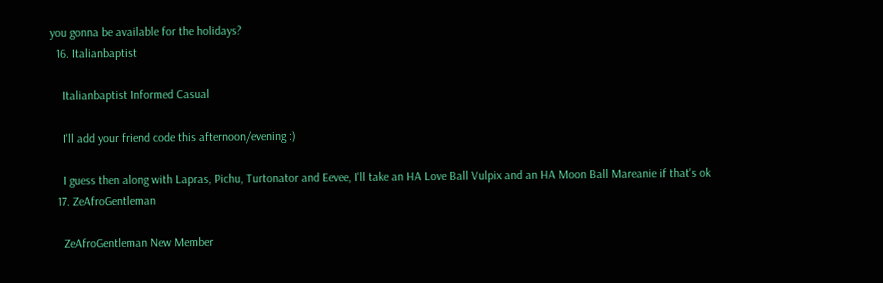you gonna be available for the holidays?
  16. Italianbaptist

    Italianbaptist Informed Casual

    I'll add your friend code this afternoon/evening :)

    I guess then along with Lapras, Pichu, Turtonator and Eevee, I'll take an HA Love Ball Vulpix and an HA Moon Ball Mareanie if that's ok
  17. ZeAfroGentleman

    ZeAfroGentleman New Member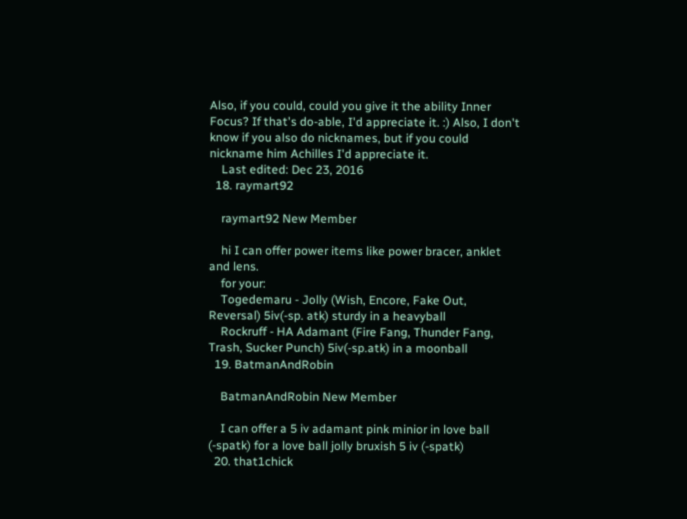Also, if you could, could you give it the ability Inner Focus? If that's do-able, I'd appreciate it. :) Also, I don't know if you also do nicknames, but if you could nickname him Achilles I'd appreciate it.
    Last edited: Dec 23, 2016
  18. raymart92

    raymart92 New Member

    hi I can offer power items like power bracer, anklet and lens.
    for your:
    Togedemaru - Jolly (Wish, Encore, Fake Out, Reversal) 5iv(-sp. atk) sturdy in a heavyball
    Rockruff - HA Adamant (Fire Fang, Thunder Fang, Trash, Sucker Punch) 5iv(-sp.atk) in a moonball
  19. BatmanAndRobin

    BatmanAndRobin New Member

    I can offer a 5 iv adamant pink minior in love ball (-spatk) for a love ball jolly bruxish 5 iv (-spatk)
  20. that1chick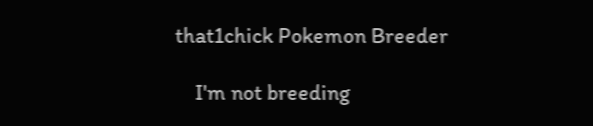that1chick Pokemon Breeder

    I'm not breeding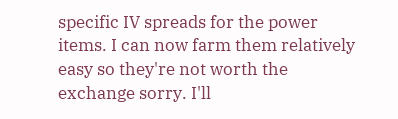specific IV spreads for the power items. I can now farm them relatively easy so they're not worth the exchange sorry. I'll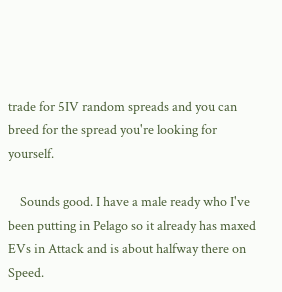trade for 5IV random spreads and you can breed for the spread you're looking for yourself.

    Sounds good. I have a male ready who I've been putting in Pelago so it already has maxed EVs in Attack and is about halfway there on Speed.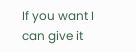If you want I can give it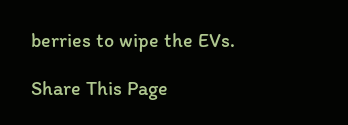berries to wipe the EVs.

Share This Page